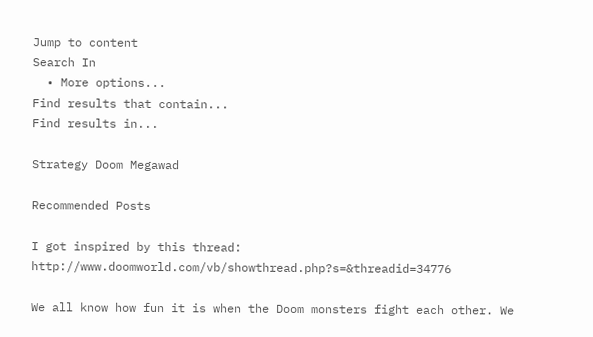Jump to content
Search In
  • More options...
Find results that contain...
Find results in...

Strategy Doom Megawad

Recommended Posts

I got inspired by this thread: http://www.doomworld.com/vb/showthread.php?s=&threadid=34776

We all know how fun it is when the Doom monsters fight each other. We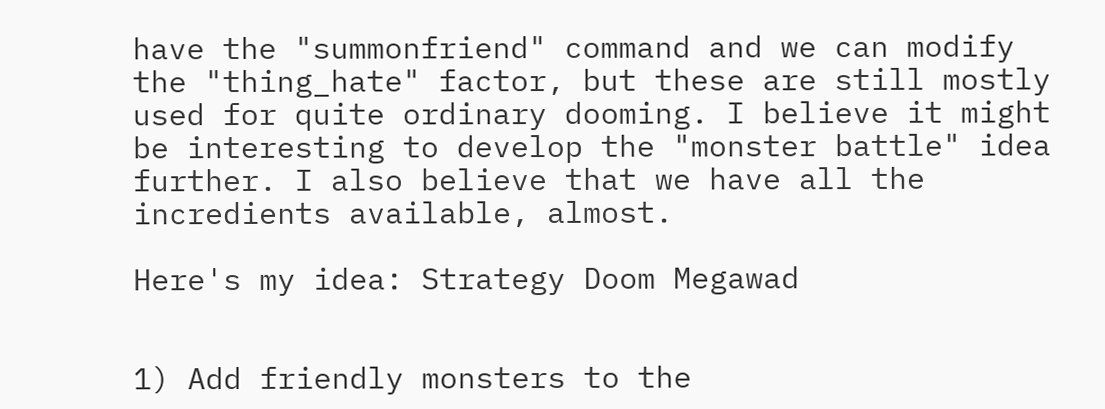have the "summonfriend" command and we can modify the "thing_hate" factor, but these are still mostly used for quite ordinary dooming. I believe it might be interesting to develop the "monster battle" idea further. I also believe that we have all the incredients available, almost.

Here's my idea: Strategy Doom Megawad


1) Add friendly monsters to the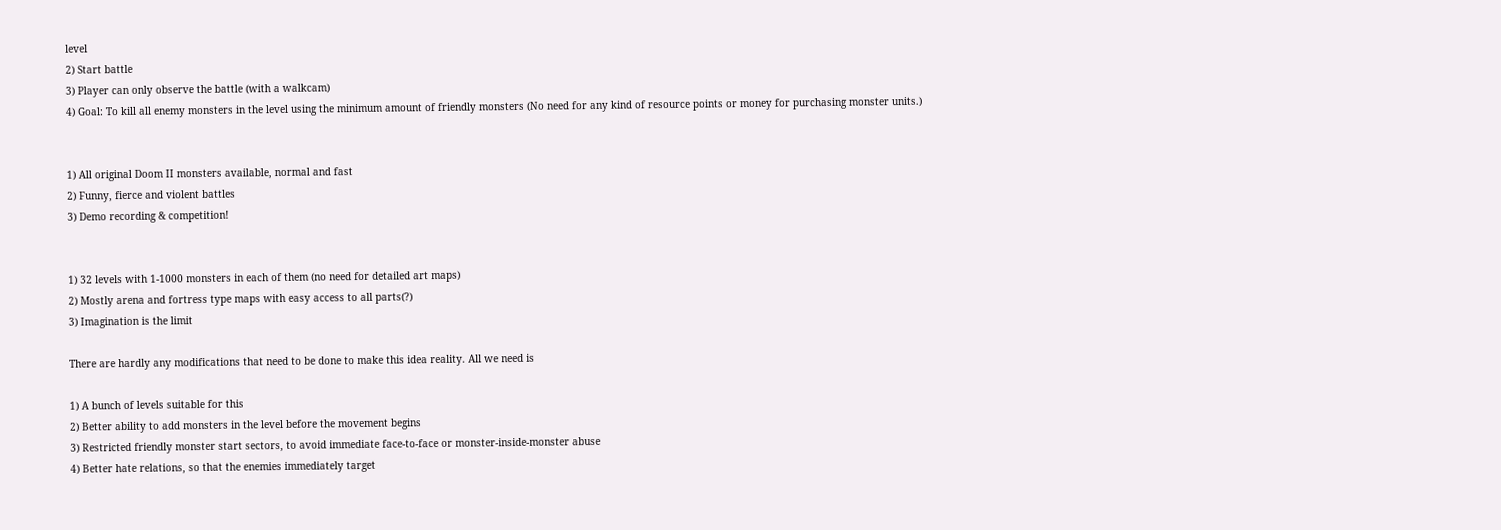level
2) Start battle
3) Player can only observe the battle (with a walkcam)
4) Goal: To kill all enemy monsters in the level using the minimum amount of friendly monsters (No need for any kind of resource points or money for purchasing monster units.)


1) All original Doom II monsters available, normal and fast
2) Funny, fierce and violent battles
3) Demo recording & competition!


1) 32 levels with 1-1000 monsters in each of them (no need for detailed art maps)
2) Mostly arena and fortress type maps with easy access to all parts(?)
3) Imagination is the limit

There are hardly any modifications that need to be done to make this idea reality. All we need is

1) A bunch of levels suitable for this
2) Better ability to add monsters in the level before the movement begins
3) Restricted friendly monster start sectors, to avoid immediate face-to-face or monster-inside-monster abuse
4) Better hate relations, so that the enemies immediately target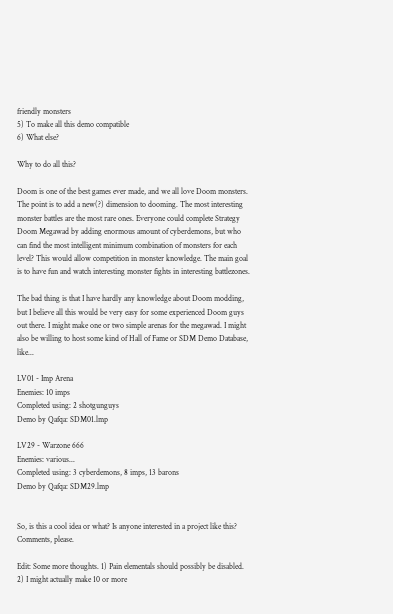friendly monsters
5) To make all this demo compatible
6) What else?

Why to do all this?

Doom is one of the best games ever made, and we all love Doom monsters. The point is to add a new(?) dimension to dooming. The most interesting monster battles are the most rare ones. Everyone could complete Strategy Doom Megawad by adding enormous amount of cyberdemons, but who can find the most intelligent minimum combination of monsters for each level? This would allow competition in monster knowledge. The main goal is to have fun and watch interesting monster fights in interesting battlezones.

The bad thing is that I have hardly any knowledge about Doom modding, but I believe all this would be very easy for some experienced Doom guys out there. I might make one or two simple arenas for the megawad. I might also be willing to host some kind of Hall of Fame or SDM Demo Database, like...

LV01 - Imp Arena
Enemies: 10 imps
Completed using: 2 shotgunguys
Demo by Qafqa: SDM01.lmp

LV29 - Warzone 666
Enemies: various...
Completed using: 3 cyberdemons, 8 imps, 13 barons
Demo by Qafqa: SDM29.lmp


So, is this a cool idea or what? Is anyone interested in a project like this? Comments, please.

Edit: Some more thoughts. 1) Pain elementals should possibly be disabled. 2) I might actually make 10 or more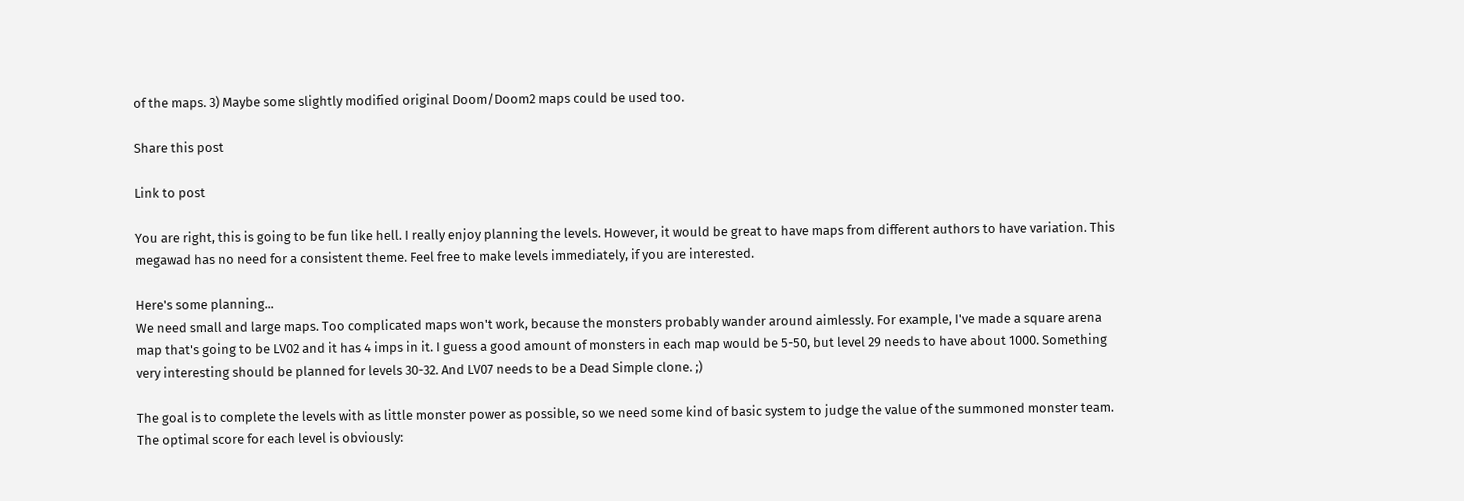of the maps. 3) Maybe some slightly modified original Doom/Doom2 maps could be used too.

Share this post

Link to post

You are right, this is going to be fun like hell. I really enjoy planning the levels. However, it would be great to have maps from different authors to have variation. This megawad has no need for a consistent theme. Feel free to make levels immediately, if you are interested.

Here's some planning...
We need small and large maps. Too complicated maps won't work, because the monsters probably wander around aimlessly. For example, I've made a square arena map that's going to be LV02 and it has 4 imps in it. I guess a good amount of monsters in each map would be 5-50, but level 29 needs to have about 1000. Something very interesting should be planned for levels 30-32. And LV07 needs to be a Dead Simple clone. ;)

The goal is to complete the levels with as little monster power as possible, so we need some kind of basic system to judge the value of the summoned monster team. The optimal score for each level is obviously: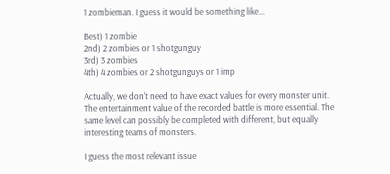1 zombieman. I guess it would be something like...

Best) 1 zombie
2nd) 2 zombies or 1 shotgunguy
3rd) 3 zombies
4th) 4 zombies or 2 shotgunguys or 1 imp

Actually, we don't need to have exact values for every monster unit. The entertainment value of the recorded battle is more essential. The same level can possibly be completed with different, but equally interesting teams of monsters.

I guess the most relevant issue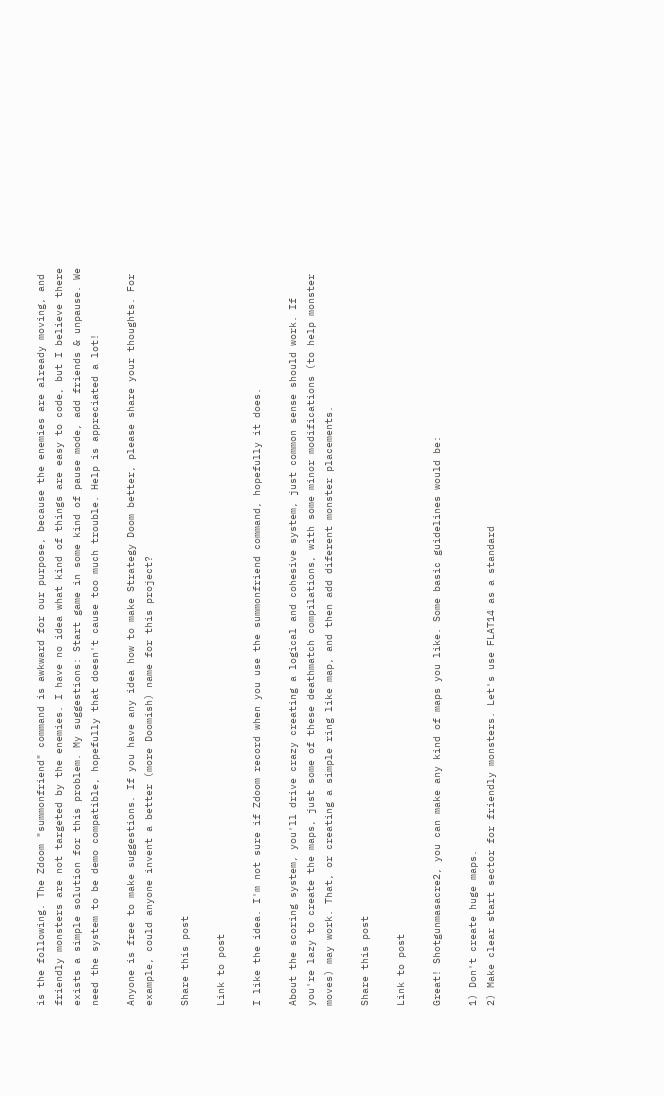is the following. The Zdoom "summonfriend" command is awkward for our purpose, because the enemies are already moving, and friendly monsters are not targeted by the enemies. I have no idea what kind of things are easy to code, but I believe there exists a simple solution for this problem. My suggestions: Start game in some kind of pause mode, add friends & unpause. We need the system to be demo compatible, hopefully that doesn't cause too much trouble. Help is appreciated a lot!

Anyone is free to make suggestions. If you have any idea how to make Strategy Doom better, please share your thoughts. For example, could anyone invent a better (more Doomish) name for this project?

Share this post

Link to post

I like the idea. I'm not sure if Zdoom record when you use the summonfriend command, hopefully it does.

About the scoring system, you'll drive crazy creating a logical and cohesive system, just common sense should work. If you're lazy to create the maps, just some of these deathmatch compilations, with some minor modifications (to help monster moves) may work. That, or creating a simple ring like map, and then add diferent monster placements.

Share this post

Link to post

Great! Shotgunmasacre2, you can make any kind of maps you like. Some basic guidelines would be:

1) Don't create huge maps.
2) Make clear start sector for friendly monsters. Let's use FLAT14 as a standard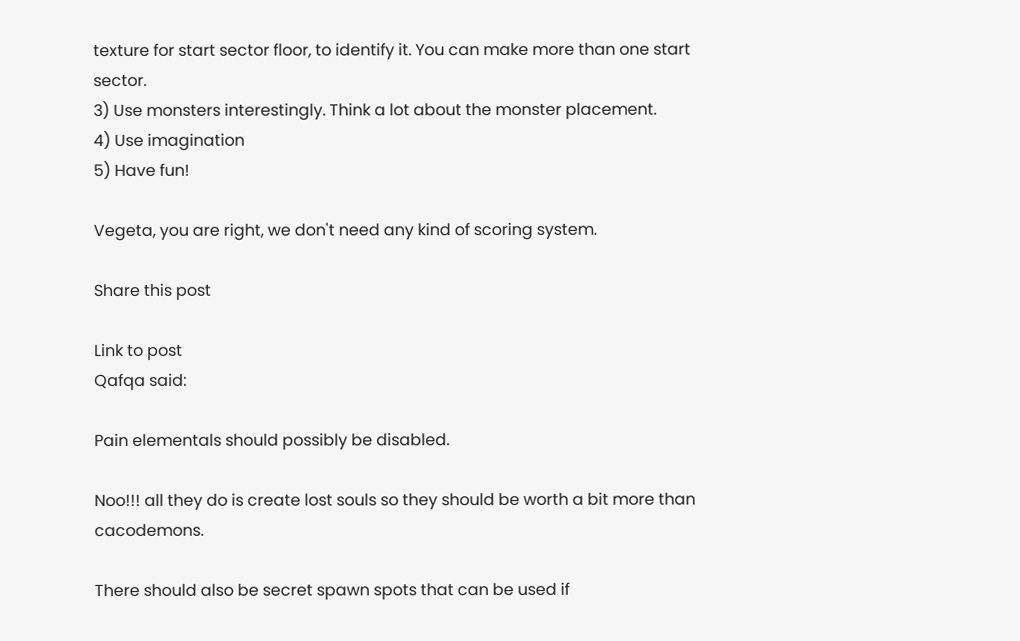texture for start sector floor, to identify it. You can make more than one start sector.
3) Use monsters interestingly. Think a lot about the monster placement.
4) Use imagination
5) Have fun!

Vegeta, you are right, we don't need any kind of scoring system.

Share this post

Link to post
Qafqa said:

Pain elementals should possibly be disabled.

Noo!!! all they do is create lost souls so they should be worth a bit more than cacodemons.

There should also be secret spawn spots that can be used if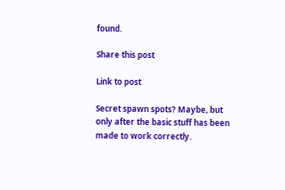found.

Share this post

Link to post

Secret spawn spots? Maybe, but only after the basic stuff has been made to work correctly.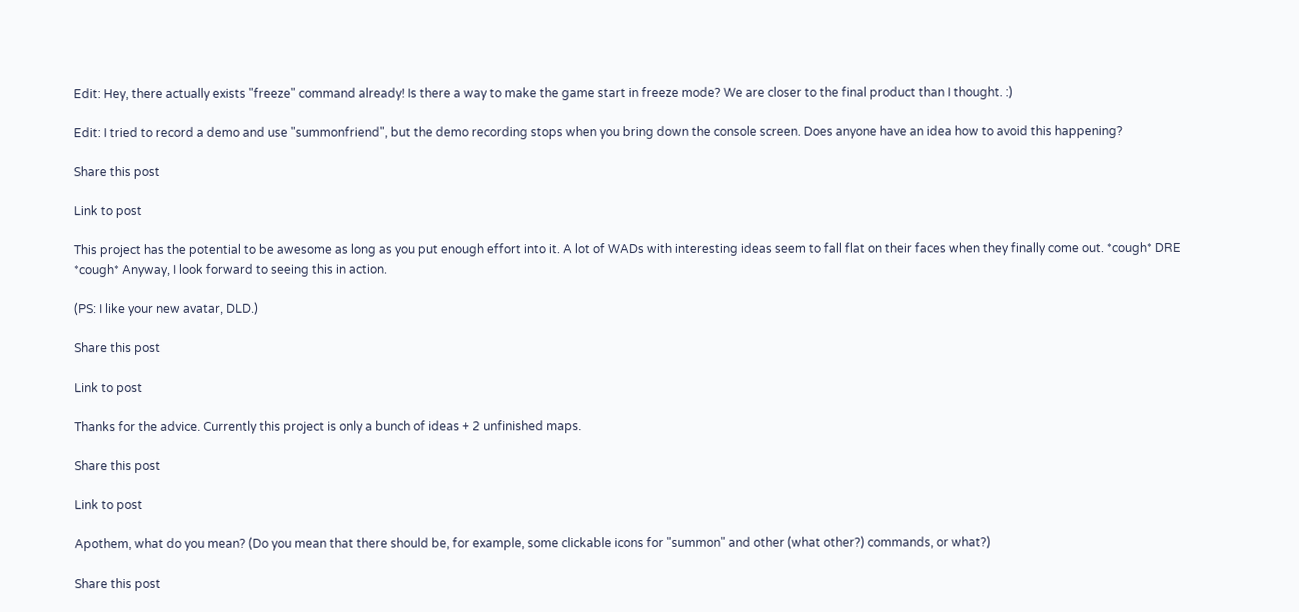Edit: Hey, there actually exists "freeze" command already! Is there a way to make the game start in freeze mode? We are closer to the final product than I thought. :)

Edit: I tried to record a demo and use "summonfriend", but the demo recording stops when you bring down the console screen. Does anyone have an idea how to avoid this happening?

Share this post

Link to post

This project has the potential to be awesome as long as you put enough effort into it. A lot of WADs with interesting ideas seem to fall flat on their faces when they finally come out. *cough* DRE *cough* Anyway, I look forward to seeing this in action.

(PS: I like your new avatar, DLD.)

Share this post

Link to post

Thanks for the advice. Currently this project is only a bunch of ideas + 2 unfinished maps.

Share this post

Link to post

Apothem, what do you mean? (Do you mean that there should be, for example, some clickable icons for "summon" and other (what other?) commands, or what?)

Share this post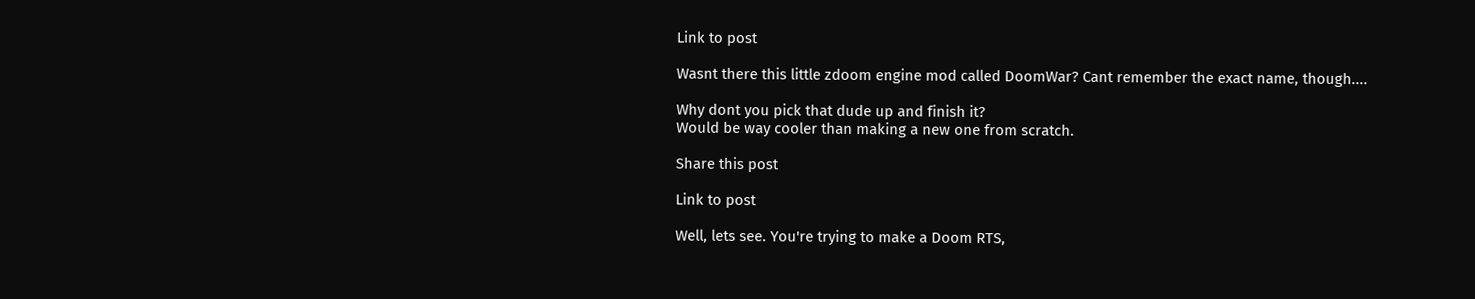Link to post

Wasnt there this little zdoom engine mod called DoomWar? Cant remember the exact name, though....

Why dont you pick that dude up and finish it?
Would be way cooler than making a new one from scratch.

Share this post

Link to post

Well, lets see. You're trying to make a Doom RTS,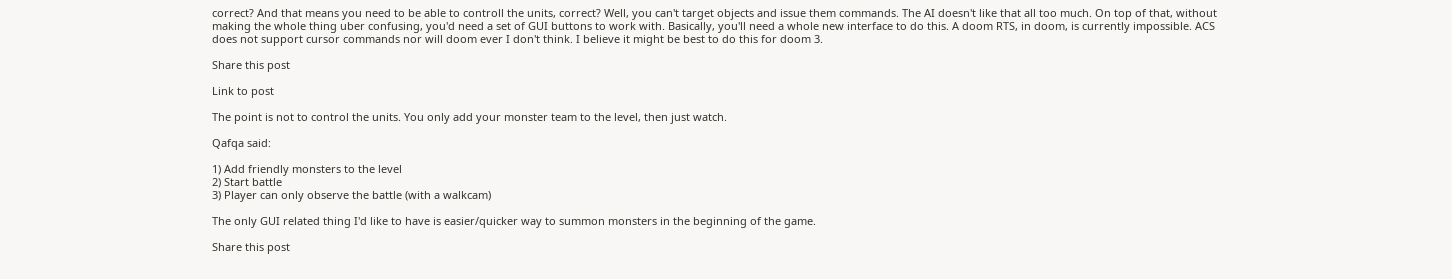correct? And that means you need to be able to controll the units, correct? Well, you can't target objects and issue them commands. The AI doesn't like that all too much. On top of that, without making the whole thing uber confusing, you'd need a set of GUI buttons to work with. Basically, you'll need a whole new interface to do this. A doom RTS, in doom, is currently impossible. ACS does not support cursor commands nor will doom ever I don't think. I believe it might be best to do this for doom 3.

Share this post

Link to post

The point is not to control the units. You only add your monster team to the level, then just watch.

Qafqa said:

1) Add friendly monsters to the level
2) Start battle
3) Player can only observe the battle (with a walkcam)

The only GUI related thing I'd like to have is easier/quicker way to summon monsters in the beginning of the game.

Share this post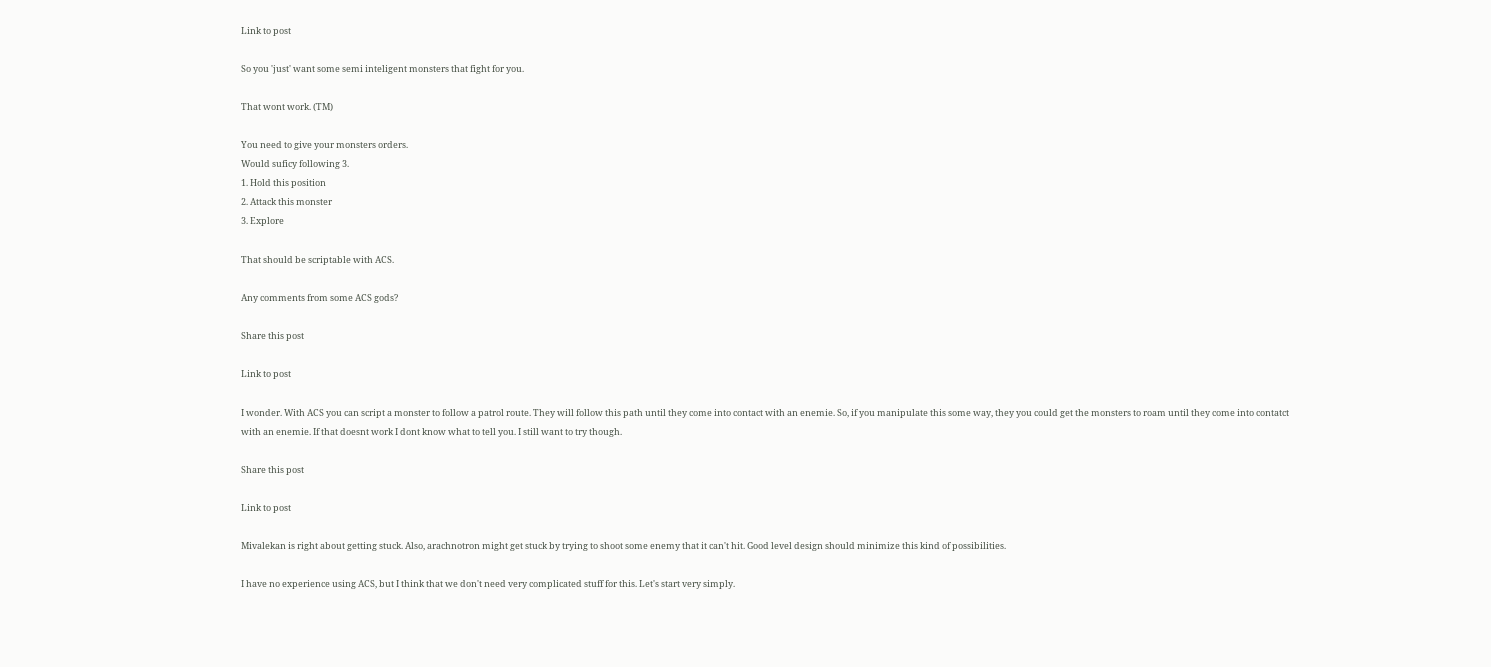Link to post

So you 'just' want some semi inteligent monsters that fight for you.

That wont work. (TM)

You need to give your monsters orders.
Would suficy following 3.
1. Hold this position
2. Attack this monster
3. Explore

That should be scriptable with ACS.

Any comments from some ACS gods?

Share this post

Link to post

I wonder. With ACS you can script a monster to follow a patrol route. They will follow this path until they come into contact with an enemie. So, if you manipulate this some way, they you could get the monsters to roam until they come into contatct with an enemie. If that doesnt work I dont know what to tell you. I still want to try though.

Share this post

Link to post

Mivalekan is right about getting stuck. Also, arachnotron might get stuck by trying to shoot some enemy that it can't hit. Good level design should minimize this kind of possibilities.

I have no experience using ACS, but I think that we don't need very complicated stuff for this. Let's start very simply.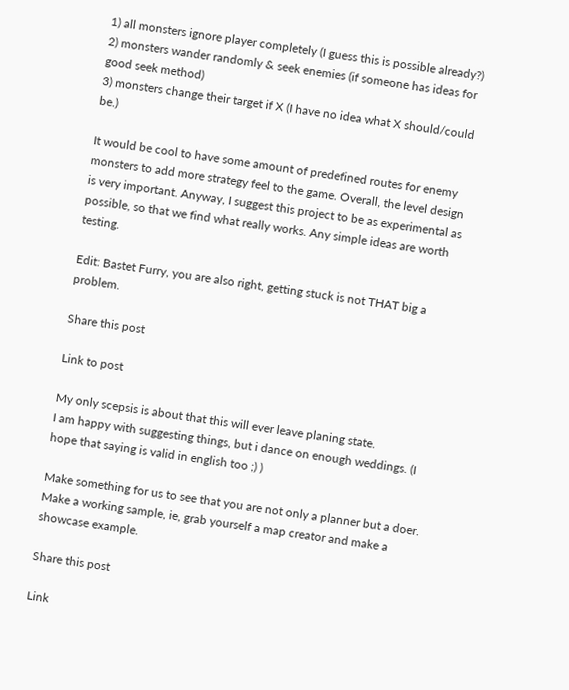1) all monsters ignore player completely (I guess this is possible already?)
2) monsters wander randomly & seek enemies (if someone has ideas for good seek method)
3) monsters change their target if X (I have no idea what X should/could be.)

It would be cool to have some amount of predefined routes for enemy monsters to add more strategy feel to the game. Overall, the level design is very important. Anyway, I suggest this project to be as experimental as possible, so that we find what really works. Any simple ideas are worth testing.

Edit: Bastet Furry, you are also right, getting stuck is not THAT big a problem.

Share this post

Link to post

My only scepsis is about that this will ever leave planing state.
I am happy with suggesting things, but i dance on enough weddings. (I hope that saying is valid in english too ;) )

Make something for us to see that you are not only a planner but a doer.
Make a working sample, ie, grab yourself a map creator and make a showcase example.

Share this post

Link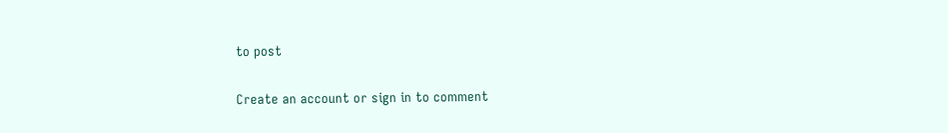to post

Create an account or sign in to comment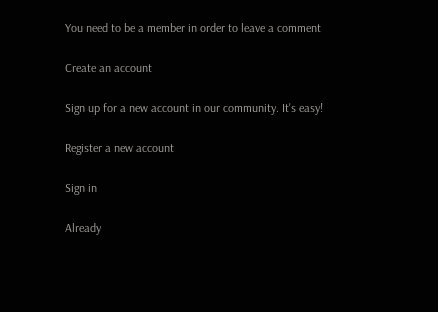You need to be a member in order to leave a comment

Create an account

Sign up for a new account in our community. It's easy!

Register a new account

Sign in

Already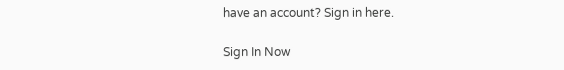have an account? Sign in here.

Sign In Now